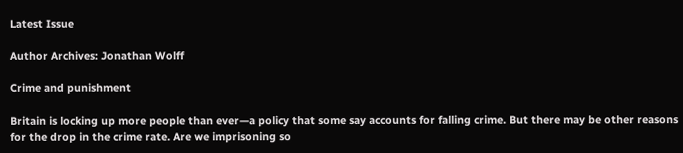Latest Issue

Author Archives: Jonathan Wolff

Crime and punishment

Britain is locking up more people than ever—a policy that some say accounts for falling crime. But there may be other reasons for the drop in the crime rate. Are we imprisoning so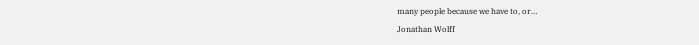many people because we have to, or…
Jonathan Wolff